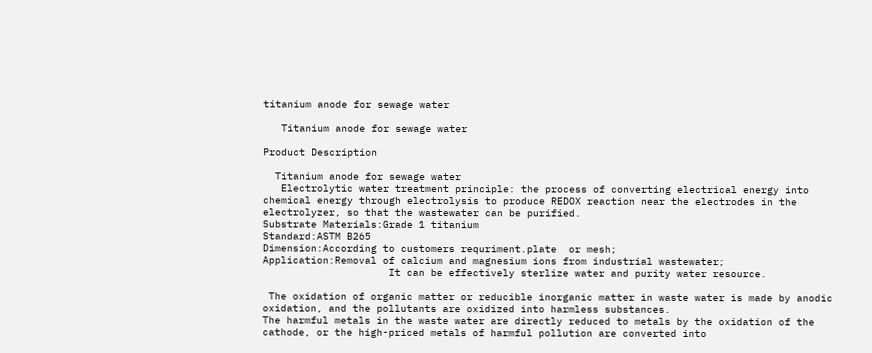titanium anode for sewage water

   Titanium anode for sewage water

Product Description

  Titanium anode for sewage water
   Electrolytic water treatment principle: the process of converting electrical energy into chemical energy through electrolysis to produce REDOX reaction near the electrodes in the electrolyzer, so that the wastewater can be purified.
Substrate Materials:Grade 1 titanium
Standard:ASTM B265
Dimension:According to customers requriment.plate  or mesh;
Application:Removal of calcium and magnesium ions from industrial wastewater;
                     It can be effectively sterlize water and purity water resource.

 The oxidation of organic matter or reducible inorganic matter in waste water is made by anodic oxidation, and the pollutants are oxidized into harmless substances.
The harmful metals in the waste water are directly reduced to metals by the oxidation of the cathode, or the high-priced metals of harmful pollution are converted into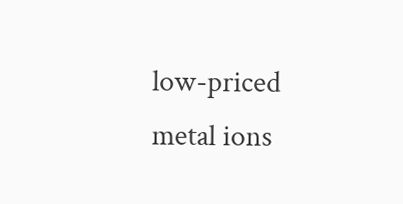low-priced metal ions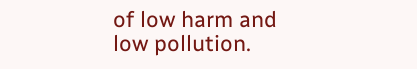of low harm and low pollution.